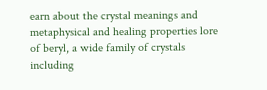earn about the crystal meanings and metaphysical and healing properties lore of beryl, a wide family of crystals including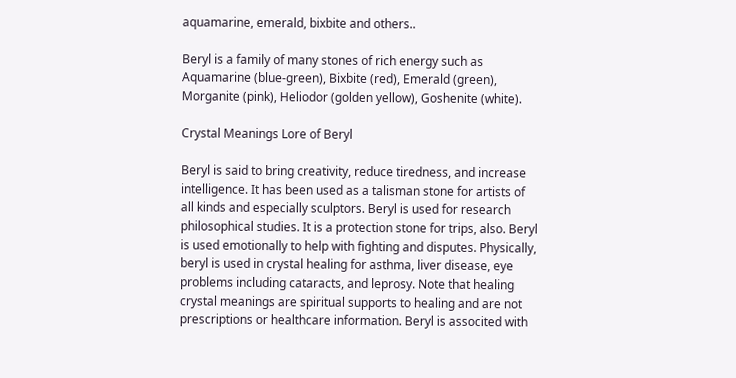aquamarine, emerald, bixbite and others..

Beryl is a family of many stones of rich energy such as Aquamarine (blue-green), Bixbite (red), Emerald (green), Morganite (pink), Heliodor (golden yellow), Goshenite (white).

Crystal Meanings Lore of Beryl

Beryl is said to bring creativity, reduce tiredness, and increase intelligence. It has been used as a talisman stone for artists of all kinds and especially sculptors. Beryl is used for research philosophical studies. It is a protection stone for trips, also. Beryl is used emotionally to help with fighting and disputes. Physically, beryl is used in crystal healing for asthma, liver disease, eye problems including cataracts, and leprosy. Note that healing crystal meanings are spiritual supports to healing and are not prescriptions or healthcare information. Beryl is associted with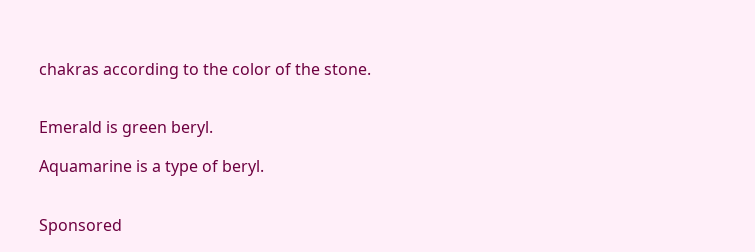chakras according to the color of the stone.


Emerald is green beryl.

Aquamarine is a type of beryl.


Sponsored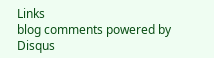Links
blog comments powered by Disqus